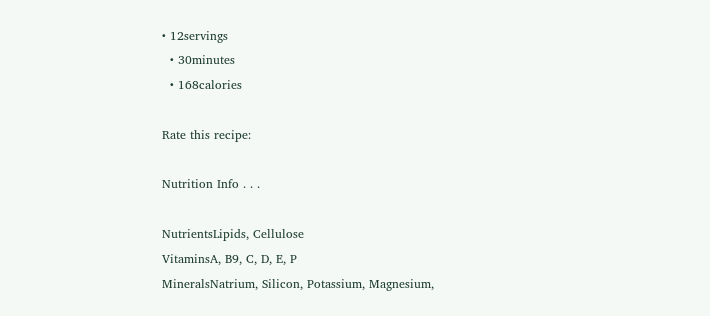• 12servings
  • 30minutes
  • 168calories

Rate this recipe:

Nutrition Info . . .

NutrientsLipids, Cellulose
VitaminsA, B9, C, D, E, P
MineralsNatrium, Silicon, Potassium, Magnesium,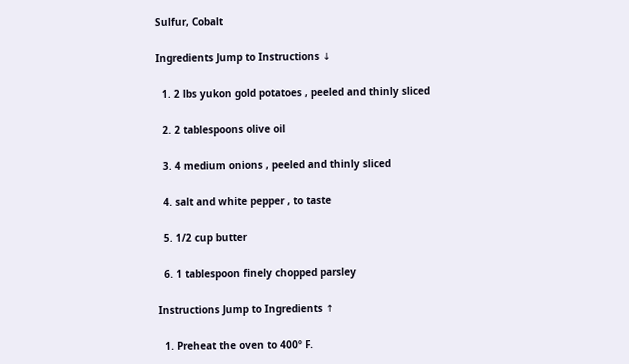Sulfur, Cobalt

Ingredients Jump to Instructions ↓

  1. 2 lbs yukon gold potatoes , peeled and thinly sliced

  2. 2 tablespoons olive oil

  3. 4 medium onions , peeled and thinly sliced

  4. salt and white pepper , to taste

  5. 1/2 cup butter

  6. 1 tablespoon finely chopped parsley

Instructions Jump to Ingredients ↑

  1. Preheat the oven to 400º F.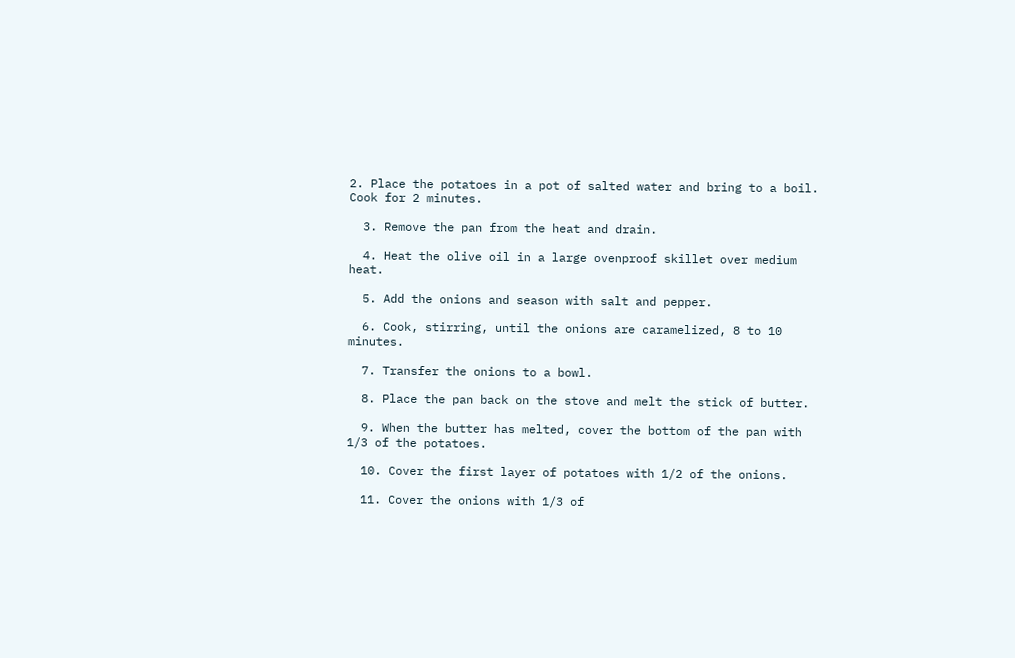2. Place the potatoes in a pot of salted water and bring to a boil. Cook for 2 minutes.

  3. Remove the pan from the heat and drain.

  4. Heat the olive oil in a large ovenproof skillet over medium heat.

  5. Add the onions and season with salt and pepper.

  6. Cook, stirring, until the onions are caramelized, 8 to 10 minutes.

  7. Transfer the onions to a bowl.

  8. Place the pan back on the stove and melt the stick of butter.

  9. When the butter has melted, cover the bottom of the pan with 1/3 of the potatoes.

  10. Cover the first layer of potatoes with 1/2 of the onions.

  11. Cover the onions with 1/3 of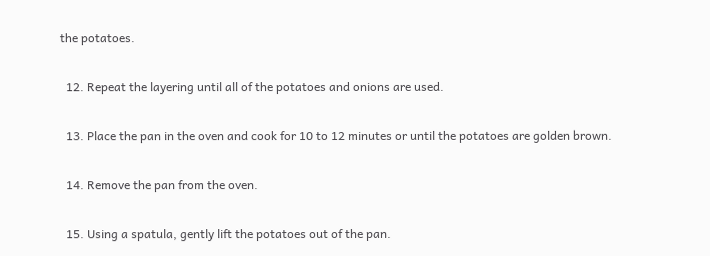the potatoes.

  12. Repeat the layering until all of the potatoes and onions are used.

  13. Place the pan in the oven and cook for 10 to 12 minutes or until the potatoes are golden brown.

  14. Remove the pan from the oven.

  15. Using a spatula, gently lift the potatoes out of the pan.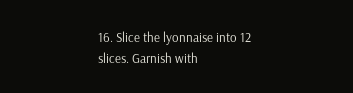16. Slice the lyonnaise into 12 slices. Garnish with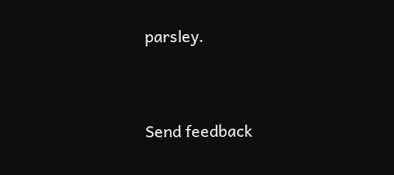parsley.


Send feedback